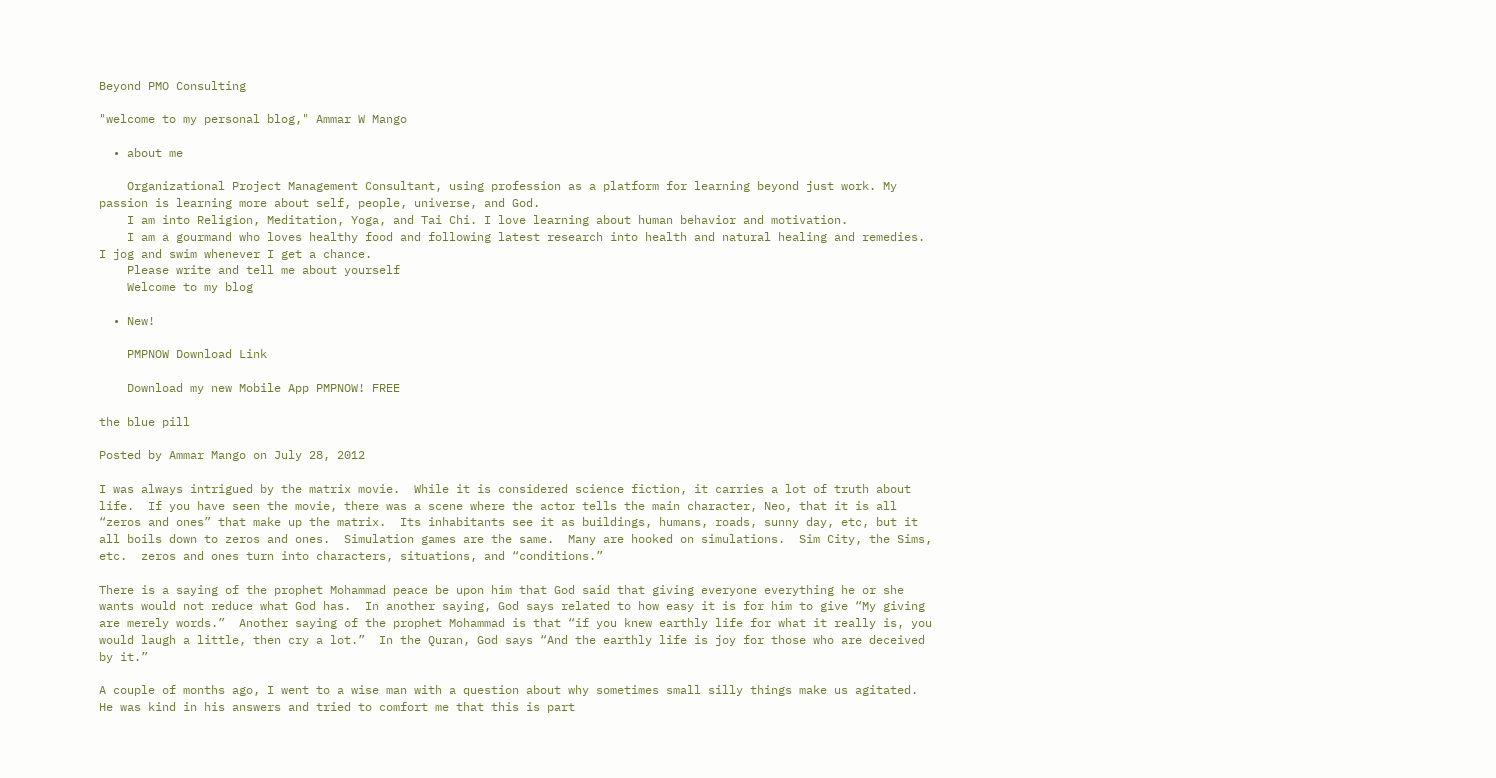Beyond PMO Consulting

"welcome to my personal blog," Ammar W Mango

  • about me

    Organizational Project Management Consultant, using profession as a platform for learning beyond just work. My passion is learning more about self, people, universe, and God.
    I am into Religion, Meditation, Yoga, and Tai Chi. I love learning about human behavior and motivation.
    I am a gourmand who loves healthy food and following latest research into health and natural healing and remedies. I jog and swim whenever I get a chance.
    Please write and tell me about yourself
    Welcome to my blog

  • New!

    PMPNOW Download Link

    Download my new Mobile App PMPNOW! FREE

the blue pill

Posted by Ammar Mango on July 28, 2012

I was always intrigued by the matrix movie.  While it is considered science fiction, it carries a lot of truth about life.  If you have seen the movie, there was a scene where the actor tells the main character, Neo, that it is all “zeros and ones” that make up the matrix.  Its inhabitants see it as buildings, humans, roads, sunny day, etc, but it all boils down to zeros and ones.  Simulation games are the same.  Many are hooked on simulations.  Sim City, the Sims, etc.  zeros and ones turn into characters, situations, and “conditions.”

There is a saying of the prophet Mohammad peace be upon him that God said that giving everyone everything he or she wants would not reduce what God has.  In another saying, God says related to how easy it is for him to give “My giving are merely words.”  Another saying of the prophet Mohammad is that “if you knew earthly life for what it really is, you would laugh a little, then cry a lot.”  In the Quran, God says “And the earthly life is joy for those who are deceived by it.”

A couple of months ago, I went to a wise man with a question about why sometimes small silly things make us agitated.  He was kind in his answers and tried to comfort me that this is part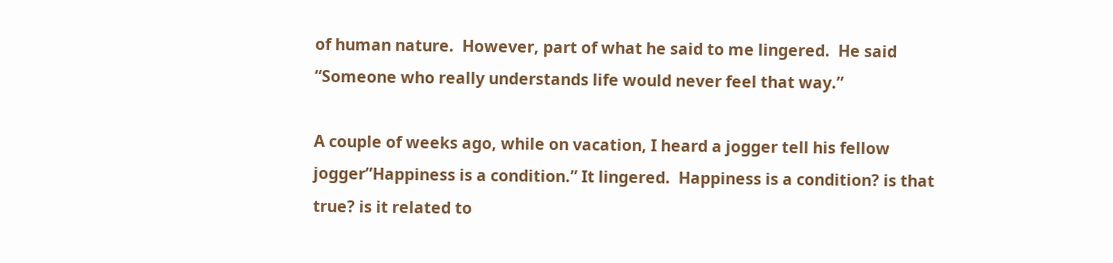of human nature.  However, part of what he said to me lingered.  He said “Someone who really understands life would never feel that way.”

A couple of weeks ago, while on vacation, I heard a jogger tell his fellow jogger”Happiness is a condition.” It lingered.  Happiness is a condition? is that true? is it related to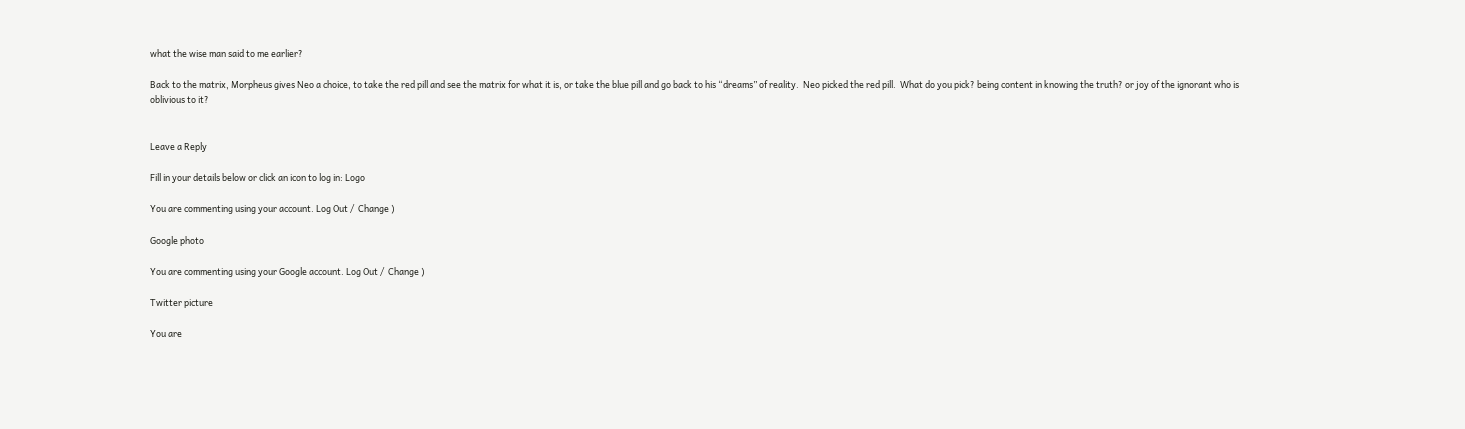what the wise man said to me earlier?

Back to the matrix, Morpheus gives Neo a choice, to take the red pill and see the matrix for what it is, or take the blue pill and go back to his “dreams” of reality.  Neo picked the red pill.  What do you pick? being content in knowing the truth? or joy of the ignorant who is oblivious to it?


Leave a Reply

Fill in your details below or click an icon to log in: Logo

You are commenting using your account. Log Out /  Change )

Google photo

You are commenting using your Google account. Log Out /  Change )

Twitter picture

You are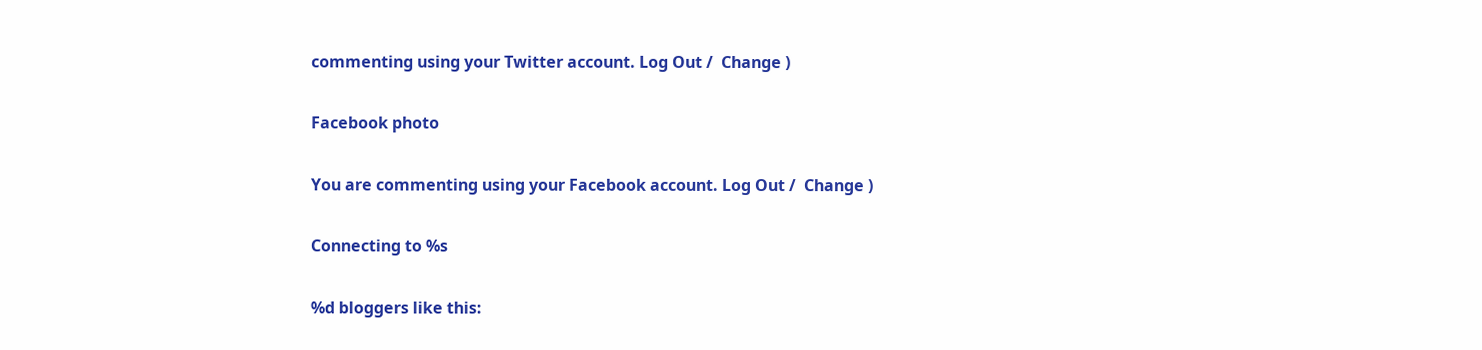commenting using your Twitter account. Log Out /  Change )

Facebook photo

You are commenting using your Facebook account. Log Out /  Change )

Connecting to %s

%d bloggers like this: